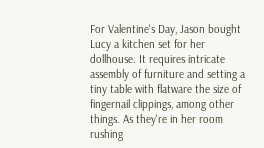For Valentine's Day, Jason bought Lucy a kitchen set for her dollhouse. It requires intricate assembly of furniture and setting a tiny table with flatware the size of fingernail clippings, among other things. As they're in her room rushing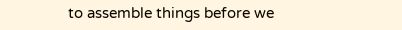to assemble things before we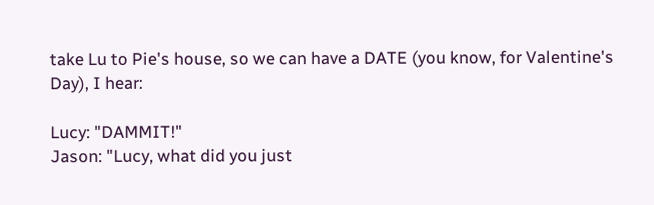take Lu to Pie's house, so we can have a DATE (you know, for Valentine's Day), I hear:

Lucy: "DAMMIT!"
Jason: "Lucy, what did you just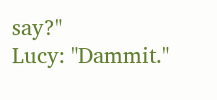say?"
Lucy: "Dammit."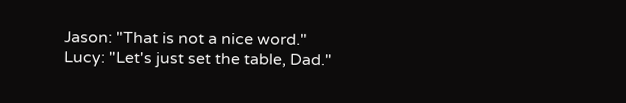Jason: "That is not a nice word."
Lucy: "Let's just set the table, Dad."